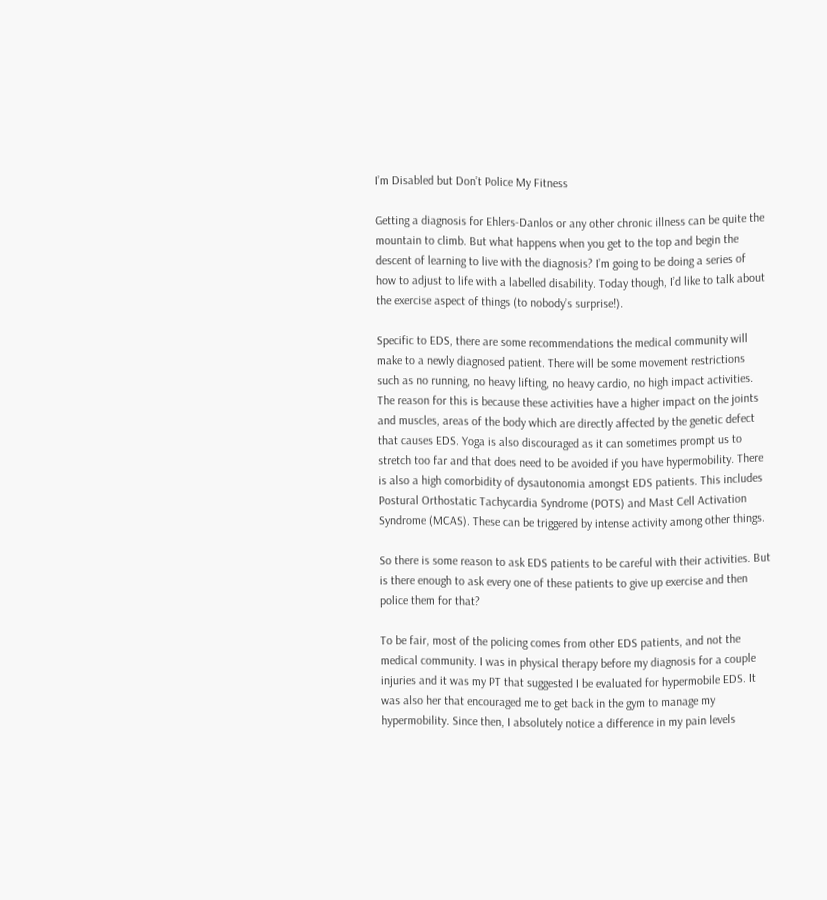I’m Disabled but Don’t Police My Fitness

Getting a diagnosis for Ehlers-Danlos or any other chronic illness can be quite the mountain to climb. But what happens when you get to the top and begin the descent of learning to live with the diagnosis? I’m going to be doing a series of how to adjust to life with a labelled disability. Today though, I’d like to talk about the exercise aspect of things (to nobody’s surprise!).

Specific to EDS, there are some recommendations the medical community will make to a newly diagnosed patient. There will be some movement restrictions such as no running, no heavy lifting, no heavy cardio, no high impact activities. The reason for this is because these activities have a higher impact on the joints and muscles, areas of the body which are directly affected by the genetic defect that causes EDS. Yoga is also discouraged as it can sometimes prompt us to stretch too far and that does need to be avoided if you have hypermobility. There is also a high comorbidity of dysautonomia amongst EDS patients. This includes Postural Orthostatic Tachycardia Syndrome (POTS) and Mast Cell Activation Syndrome (MCAS). These can be triggered by intense activity among other things.

So there is some reason to ask EDS patients to be careful with their activities. But is there enough to ask every one of these patients to give up exercise and then police them for that?

To be fair, most of the policing comes from other EDS patients, and not the medical community. I was in physical therapy before my diagnosis for a couple injuries and it was my PT that suggested I be evaluated for hypermobile EDS. It was also her that encouraged me to get back in the gym to manage my hypermobility. Since then, I absolutely notice a difference in my pain levels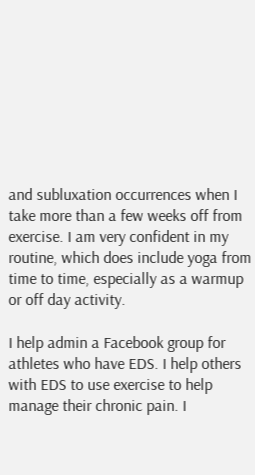and subluxation occurrences when I take more than a few weeks off from exercise. I am very confident in my routine, which does include yoga from time to time, especially as a warmup or off day activity.

I help admin a Facebook group for athletes who have EDS. I help others with EDS to use exercise to help manage their chronic pain. I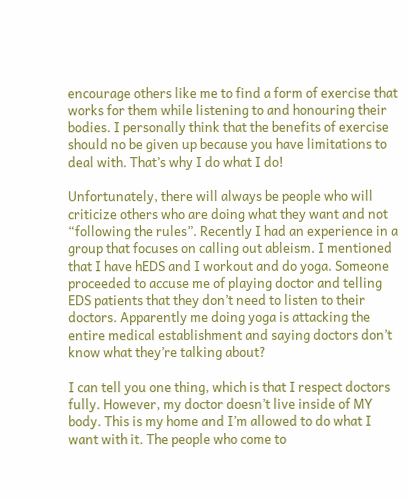encourage others like me to find a form of exercise that works for them while listening to and honouring their bodies. I personally think that the benefits of exercise should no be given up because you have limitations to deal with. That’s why I do what I do!

Unfortunately, there will always be people who will criticize others who are doing what they want and not “following the rules”. Recently I had an experience in a group that focuses on calling out ableism. I mentioned that I have hEDS and I workout and do yoga. Someone proceeded to accuse me of playing doctor and telling EDS patients that they don’t need to listen to their doctors. Apparently me doing yoga is attacking the entire medical establishment and saying doctors don’t know what they’re talking about?

I can tell you one thing, which is that I respect doctors fully. However, my doctor doesn’t live inside of MY body. This is my home and I’m allowed to do what I want with it. The people who come to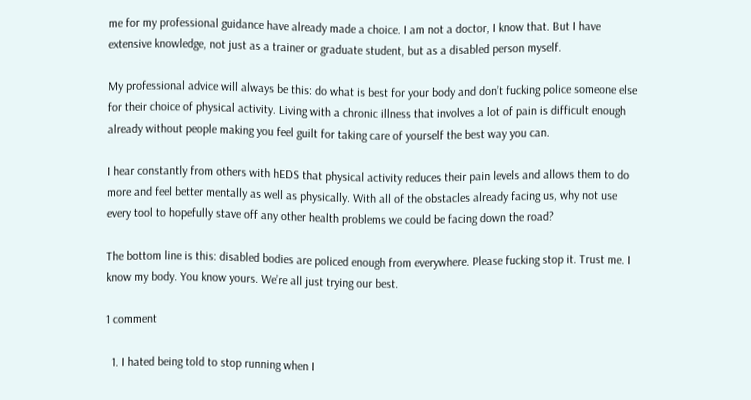me for my professional guidance have already made a choice. I am not a doctor, I know that. But I have extensive knowledge, not just as a trainer or graduate student, but as a disabled person myself.

My professional advice will always be this: do what is best for your body and don’t fucking police someone else for their choice of physical activity. Living with a chronic illness that involves a lot of pain is difficult enough already without people making you feel guilt for taking care of yourself the best way you can.

I hear constantly from others with hEDS that physical activity reduces their pain levels and allows them to do more and feel better mentally as well as physically. With all of the obstacles already facing us, why not use every tool to hopefully stave off any other health problems we could be facing down the road?

The bottom line is this: disabled bodies are policed enough from everywhere. Please fucking stop it. Trust me. I know my body. You know yours. We’re all just trying our best.

1 comment

  1. I hated being told to stop running when I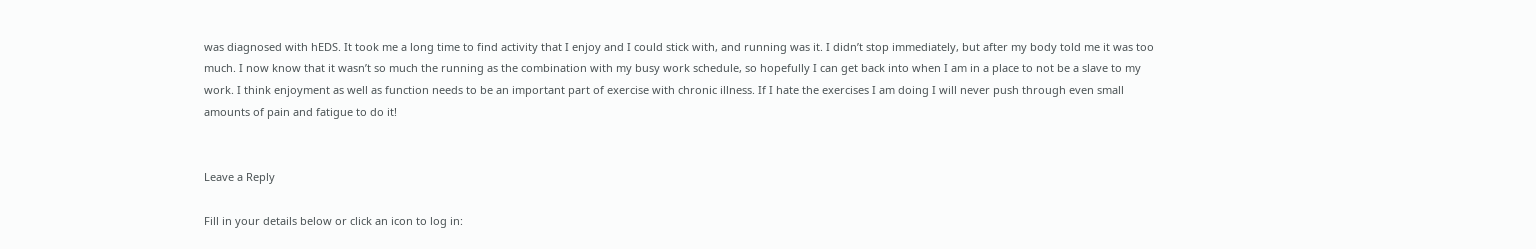was diagnosed with hEDS. It took me a long time to find activity that I enjoy and I could stick with, and running was it. I didn’t stop immediately, but after my body told me it was too much. I now know that it wasn’t so much the running as the combination with my busy work schedule, so hopefully I can get back into when I am in a place to not be a slave to my work. I think enjoyment as well as function needs to be an important part of exercise with chronic illness. If I hate the exercises I am doing I will never push through even small amounts of pain and fatigue to do it!


Leave a Reply

Fill in your details below or click an icon to log in: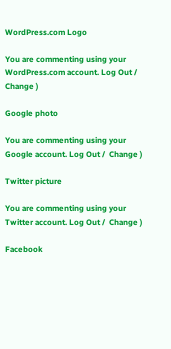WordPress.com Logo

You are commenting using your WordPress.com account. Log Out /  Change )

Google photo

You are commenting using your Google account. Log Out /  Change )

Twitter picture

You are commenting using your Twitter account. Log Out /  Change )

Facebook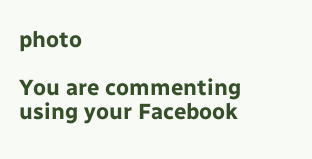photo

You are commenting using your Facebook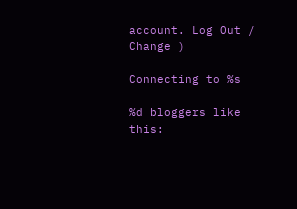account. Log Out /  Change )

Connecting to %s

%d bloggers like this: